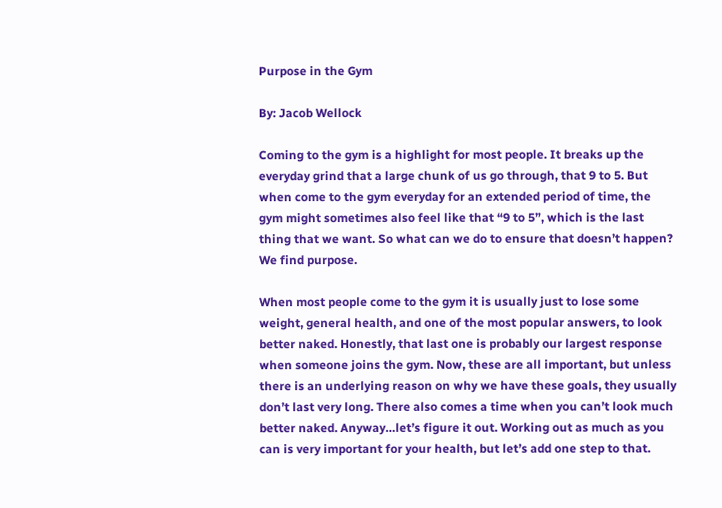Purpose in the Gym

By: Jacob Wellock

Coming to the gym is a highlight for most people. It breaks up the everyday grind that a large chunk of us go through, that 9 to 5. But when come to the gym everyday for an extended period of time, the gym might sometimes also feel like that “9 to 5”, which is the last thing that we want. So what can we do to ensure that doesn’t happen? We find purpose.

When most people come to the gym it is usually just to lose some weight, general health, and one of the most popular answers, to look better naked. Honestly, that last one is probably our largest response when someone joins the gym. Now, these are all important, but unless there is an underlying reason on why we have these goals, they usually don’t last very long. There also comes a time when you can’t look much better naked. Anyway…let’s figure it out. Working out as much as you can is very important for your health, but let’s add one step to that.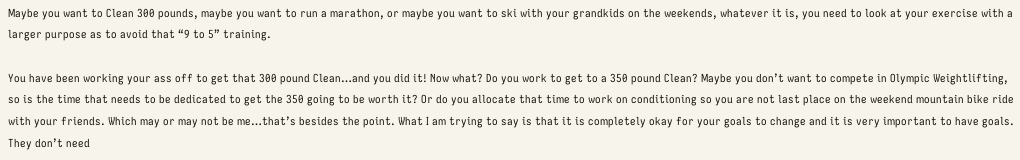Maybe you want to Clean 300 pounds, maybe you want to run a marathon, or maybe you want to ski with your grandkids on the weekends, whatever it is, you need to look at your exercise with a larger purpose as to avoid that “9 to 5” training.

You have been working your ass off to get that 300 pound Clean…and you did it! Now what? Do you work to get to a 350 pound Clean? Maybe you don’t want to compete in Olympic Weightlifting, so is the time that needs to be dedicated to get the 350 going to be worth it? Or do you allocate that time to work on conditioning so you are not last place on the weekend mountain bike ride with your friends. Which may or may not be me…that’s besides the point. What I am trying to say is that it is completely okay for your goals to change and it is very important to have goals. They don’t need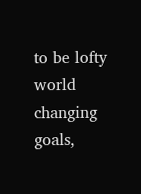to be lofty world changing goals,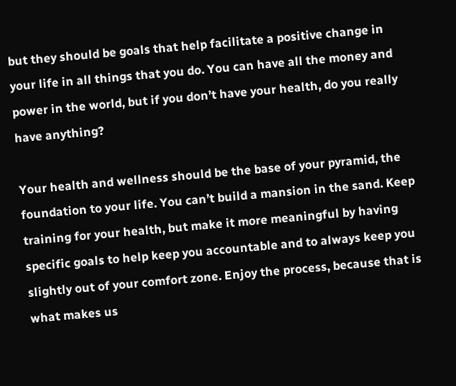but they should be goals that help facilitate a positive change in your life in all things that you do. You can have all the money and power in the world, but if you don’t have your health, do you really have anything?

Your health and wellness should be the base of your pyramid, the foundation to your life. You can’t build a mansion in the sand. Keep training for your health, but make it more meaningful by having specific goals to help keep you accountable and to always keep you slightly out of your comfort zone. Enjoy the process, because that is what makes us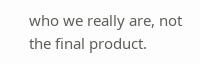who we really are, not the final product.